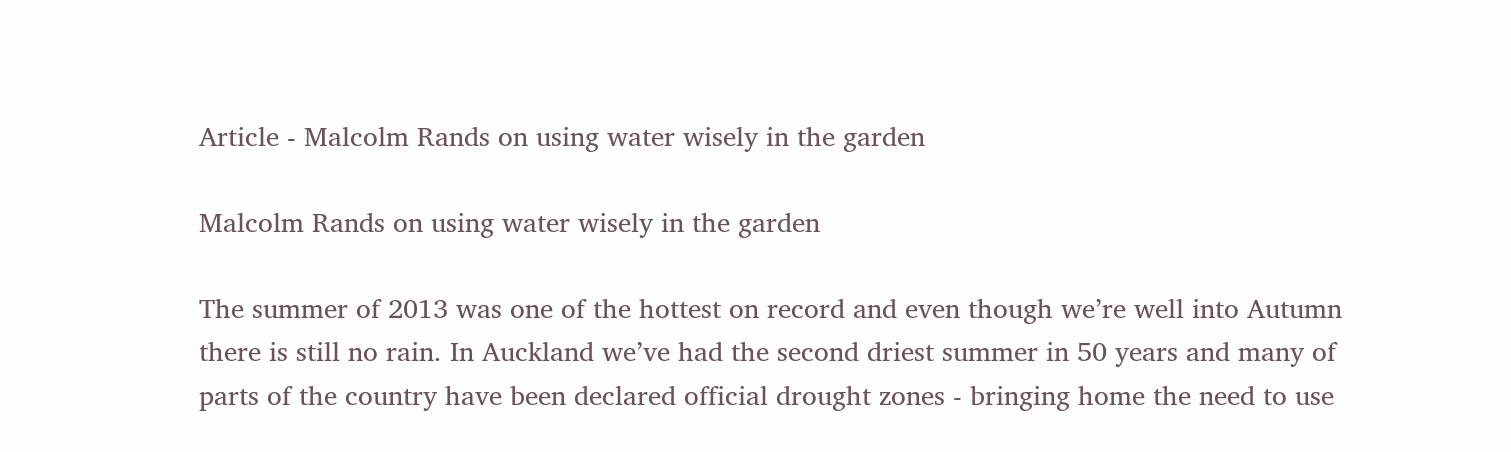Article - Malcolm Rands on using water wisely in the garden

Malcolm Rands on using water wisely in the garden

The summer of 2013 was one of the hottest on record and even though we’re well into Autumn there is still no rain. In Auckland we’ve had the second driest summer in 50 years and many of parts of the country have been declared official drought zones - bringing home the need to use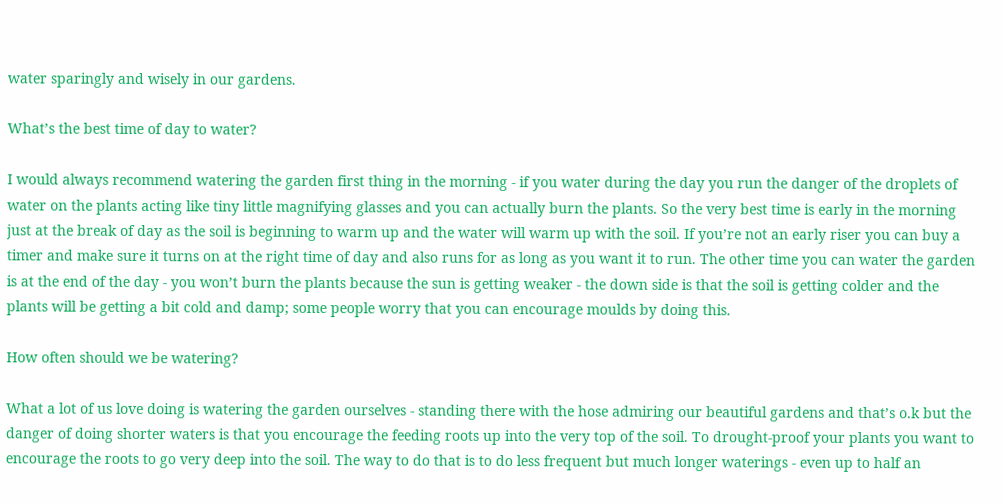water sparingly and wisely in our gardens.

What’s the best time of day to water?

I would always recommend watering the garden first thing in the morning - if you water during the day you run the danger of the droplets of water on the plants acting like tiny little magnifying glasses and you can actually burn the plants. So the very best time is early in the morning just at the break of day as the soil is beginning to warm up and the water will warm up with the soil. If you’re not an early riser you can buy a timer and make sure it turns on at the right time of day and also runs for as long as you want it to run. The other time you can water the garden is at the end of the day - you won’t burn the plants because the sun is getting weaker - the down side is that the soil is getting colder and the plants will be getting a bit cold and damp; some people worry that you can encourage moulds by doing this.

How often should we be watering?

What a lot of us love doing is watering the garden ourselves - standing there with the hose admiring our beautiful gardens and that’s o.k but the danger of doing shorter waters is that you encourage the feeding roots up into the very top of the soil. To drought-proof your plants you want to encourage the roots to go very deep into the soil. The way to do that is to do less frequent but much longer waterings - even up to half an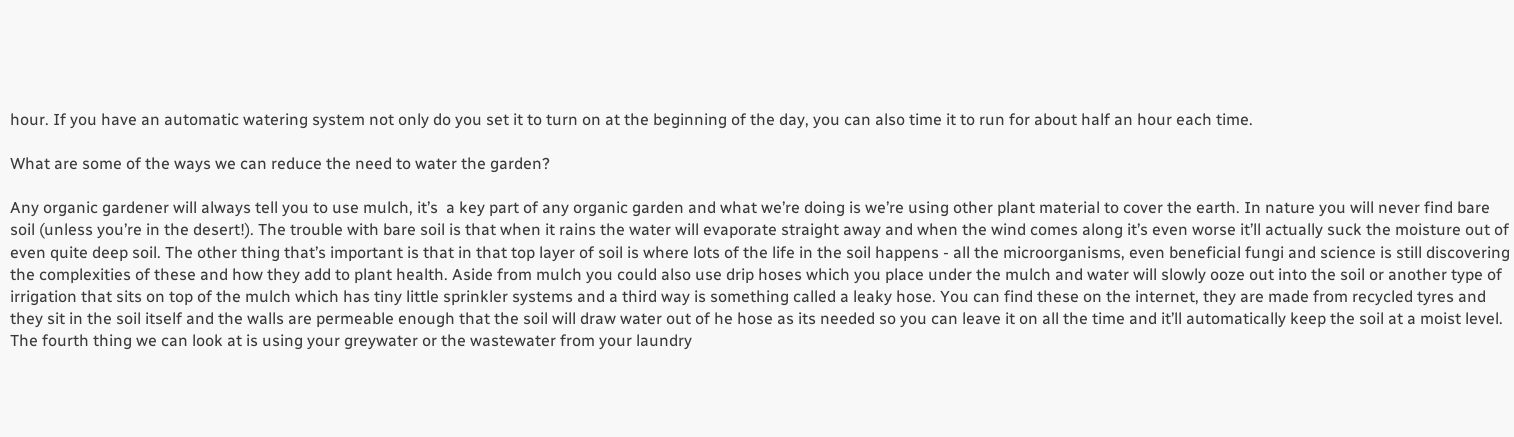hour. If you have an automatic watering system not only do you set it to turn on at the beginning of the day, you can also time it to run for about half an hour each time.

What are some of the ways we can reduce the need to water the garden?

Any organic gardener will always tell you to use mulch, it’s  a key part of any organic garden and what we’re doing is we’re using other plant material to cover the earth. In nature you will never find bare soil (unless you’re in the desert!). The trouble with bare soil is that when it rains the water will evaporate straight away and when the wind comes along it’s even worse it’ll actually suck the moisture out of even quite deep soil. The other thing that’s important is that in that top layer of soil is where lots of the life in the soil happens - all the microorganisms, even beneficial fungi and science is still discovering the complexities of these and how they add to plant health. Aside from mulch you could also use drip hoses which you place under the mulch and water will slowly ooze out into the soil or another type of irrigation that sits on top of the mulch which has tiny little sprinkler systems and a third way is something called a leaky hose. You can find these on the internet, they are made from recycled tyres and they sit in the soil itself and the walls are permeable enough that the soil will draw water out of he hose as its needed so you can leave it on all the time and it’ll automatically keep the soil at a moist level. The fourth thing we can look at is using your greywater or the wastewater from your laundry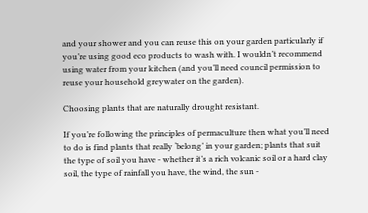and your shower and you can reuse this on your garden particularly if you’re using good eco products to wash with. I wouldn’t recommend using water from your kitchen (and you’ll need council permission to reuse your household greywater on the garden).

Choosing plants that are naturally drought resistant.

If you’re following the principles of permaculture then what you’ll need to do is find plants that really ‘belong’ in your garden; plants that suit the type of soil you have - whether it’s a rich volcanic soil or a hard clay soil, the type of rainfall you have, the wind, the sun -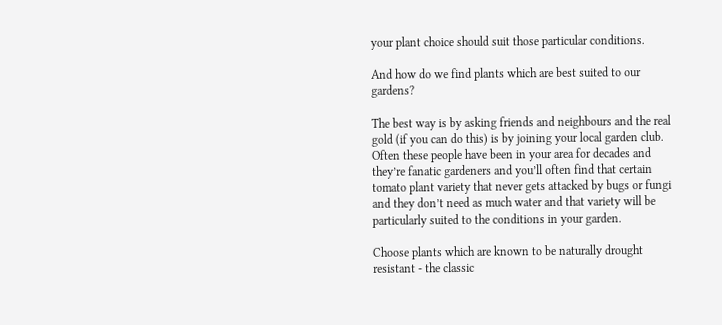your plant choice should suit those particular conditions.

And how do we find plants which are best suited to our gardens?

The best way is by asking friends and neighbours and the real gold (if you can do this) is by joining your local garden club. Often these people have been in your area for decades and they’re fanatic gardeners and you’ll often find that certain tomato plant variety that never gets attacked by bugs or fungi and they don’t need as much water and that variety will be particularly suited to the conditions in your garden.

Choose plants which are known to be naturally drought resistant - the classic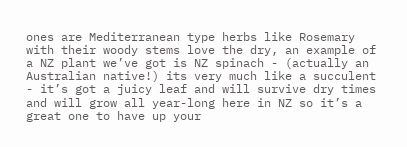ones are Mediterranean type herbs like Rosemary with their woody stems love the dry, an example of a NZ plant we’ve got is NZ spinach - (actually an Australian native!) its very much like a succulent - it’s got a juicy leaf and will survive dry times and will grow all year-long here in NZ so it’s a great one to have up your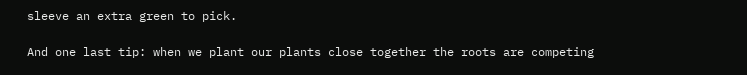sleeve an extra green to pick.

And one last tip: when we plant our plants close together the roots are competing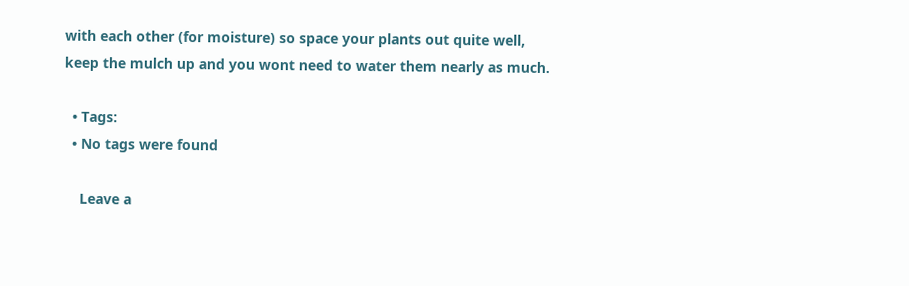with each other (for moisture) so space your plants out quite well, keep the mulch up and you wont need to water them nearly as much.

  • Tags:
  • No tags were found

    Leave a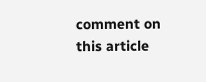comment on this article